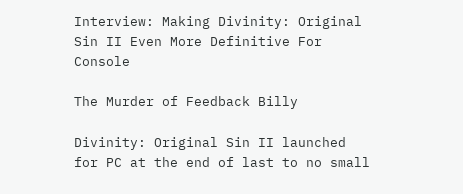Interview: Making Divinity: Original Sin II Even More Definitive For Console

The Murder of Feedback Billy

Divinity: Original Sin II launched for PC at the end of last to no small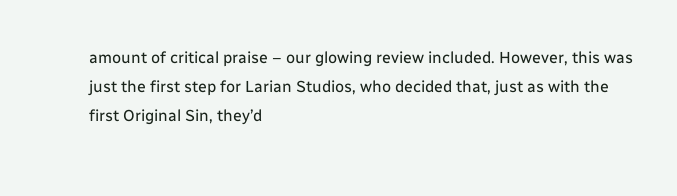amount of critical praise – our glowing review included. However, this was just the first step for Larian Studios, who decided that, just as with the first Original Sin, they’d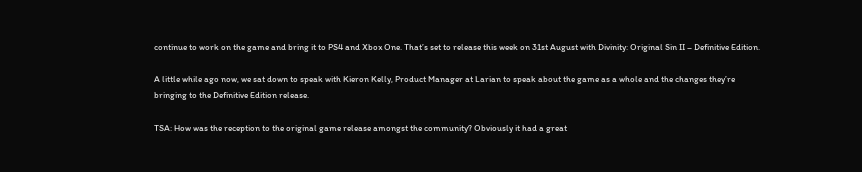continue to work on the game and bring it to PS4 and Xbox One. That’s set to release this week on 31st August with Divinity: Original Sin II – Definitive Edition.

A little while ago now, we sat down to speak with Kieron Kelly, Product Manager at Larian to speak about the game as a whole and the changes they’re bringing to the Definitive Edition release.

TSA: How was the reception to the original game release amongst the community? Obviously it had a great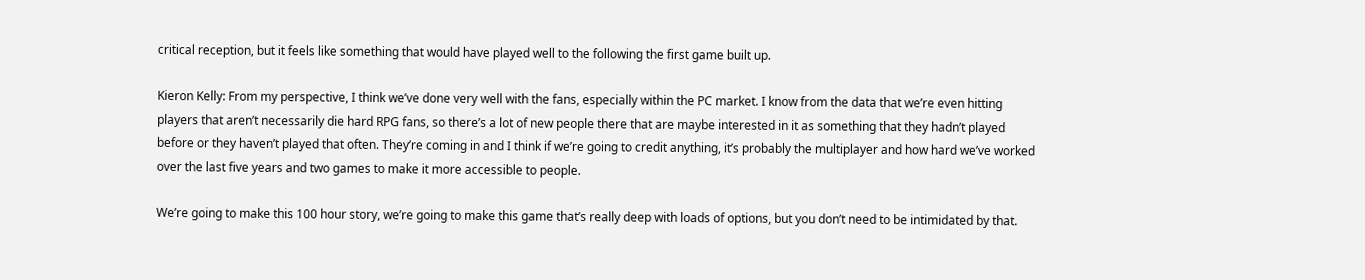critical reception, but it feels like something that would have played well to the following the first game built up.

Kieron Kelly: From my perspective, I think we’ve done very well with the fans, especially within the PC market. I know from the data that we’re even hitting players that aren’t necessarily die hard RPG fans, so there’s a lot of new people there that are maybe interested in it as something that they hadn’t played before or they haven’t played that often. They’re coming in and I think if we’re going to credit anything, it’s probably the multiplayer and how hard we’ve worked over the last five years and two games to make it more accessible to people.

We’re going to make this 100 hour story, we’re going to make this game that’s really deep with loads of options, but you don’t need to be intimidated by that.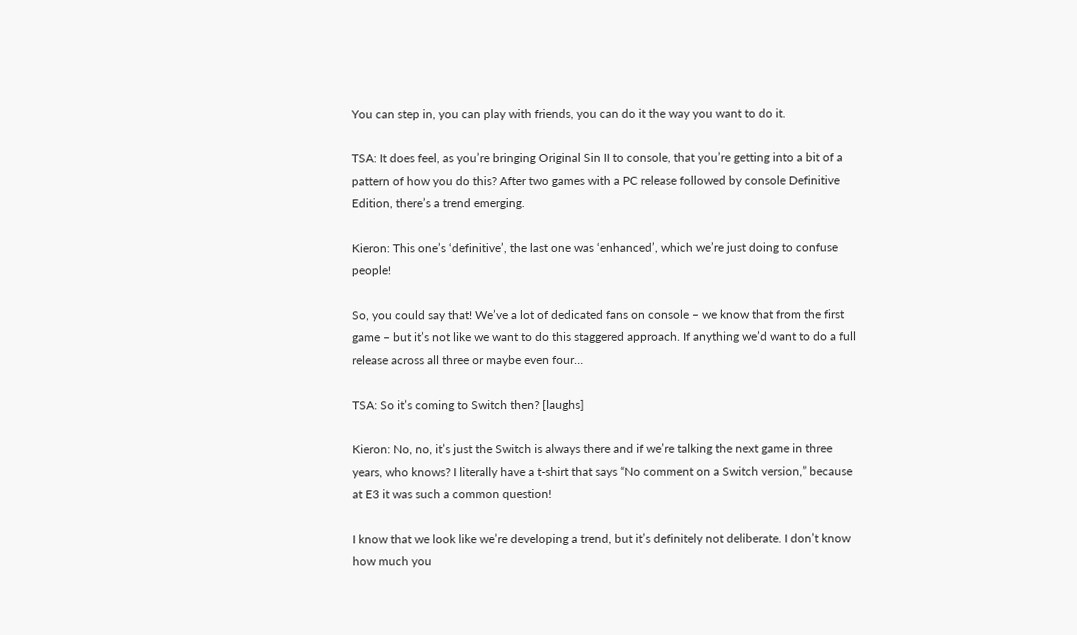You can step in, you can play with friends, you can do it the way you want to do it.

TSA: It does feel, as you’re bringing Original Sin II to console, that you’re getting into a bit of a pattern of how you do this? After two games with a PC release followed by console Definitive Edition, there’s a trend emerging.

Kieron: This one’s ‘definitive’, the last one was ‘enhanced’, which we’re just doing to confuse people!

So, you could say that! We’ve a lot of dedicated fans on console – we know that from the first game – but it’s not like we want to do this staggered approach. If anything we’d want to do a full release across all three or maybe even four…

TSA: So it’s coming to Switch then? [laughs]

Kieron: No, no, it’s just the Switch is always there and if we’re talking the next game in three years, who knows? I literally have a t-shirt that says “No comment on a Switch version,” because at E3 it was such a common question!

I know that we look like we’re developing a trend, but it’s definitely not deliberate. I don’t know how much you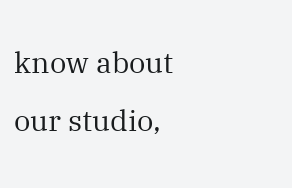know about our studio,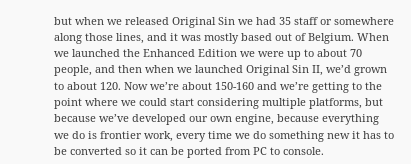but when we released Original Sin we had 35 staff or somewhere along those lines, and it was mostly based out of Belgium. When we launched the Enhanced Edition we were up to about 70 people, and then when we launched Original Sin II, we’d grown to about 120. Now we’re about 150-160 and we’re getting to the point where we could start considering multiple platforms, but because we’ve developed our own engine, because everything we do is frontier work, every time we do something new it has to be converted so it can be ported from PC to console.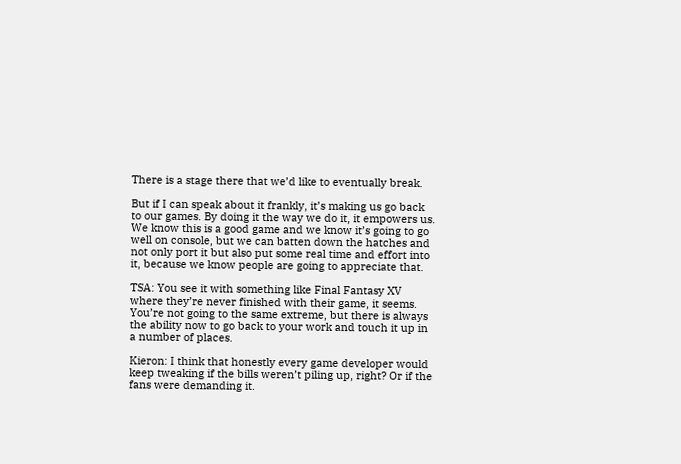There is a stage there that we’d like to eventually break.

But if I can speak about it frankly, it’s making us go back to our games. By doing it the way we do it, it empowers us. We know this is a good game and we know it’s going to go well on console, but we can batten down the hatches and not only port it but also put some real time and effort into it, because we know people are going to appreciate that.

TSA: You see it with something like Final Fantasy XV where they’re never finished with their game, it seems. You’re not going to the same extreme, but there is always the ability now to go back to your work and touch it up in a number of places.

Kieron: I think that honestly every game developer would keep tweaking if the bills weren’t piling up, right? Or if the fans were demanding it.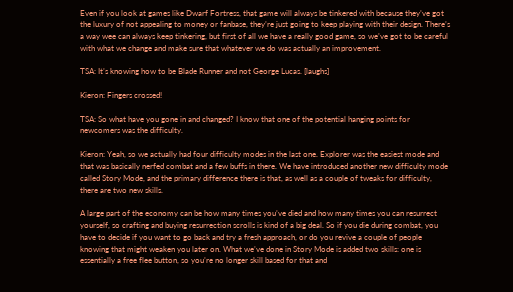Even if you look at games like Dwarf Fortress, that game will always be tinkered with because they’ve got the luxury of not appealing to money or fanbase, they’re just going to keep playing with their design. There’s a way wee can always keep tinkering, but first of all we have a really good game, so we’ve got to be careful with what we change and make sure that whatever we do was actually an improvement.

TSA: It’s knowing how to be Blade Runner and not George Lucas. [laughs]

Kieron: Fingers crossed!

TSA: So what have you gone in and changed? I know that one of the potential hanging points for newcomers was the difficulty.

Kieron: Yeah, so we actually had four difficulty modes in the last one. Explorer was the easiest mode and that was basically nerfed combat and a few buffs in there. We have introduced another new difficulty mode called Story Mode, and the primary difference there is that, as well as a couple of tweaks for difficulty, there are two new skills.

A large part of the economy can be how many times you’ve died and how many times you can resurrect yourself, so crafting and buying resurrection scrolls is kind of a big deal. So if you die during combat, you have to decide if you want to go back and try a fresh approach, or do you revive a couple of people knowing that might weaken you later on. What we’ve done in Story Mode is added two skills: one is essentially a free flee button, so you’re no longer skill based for that and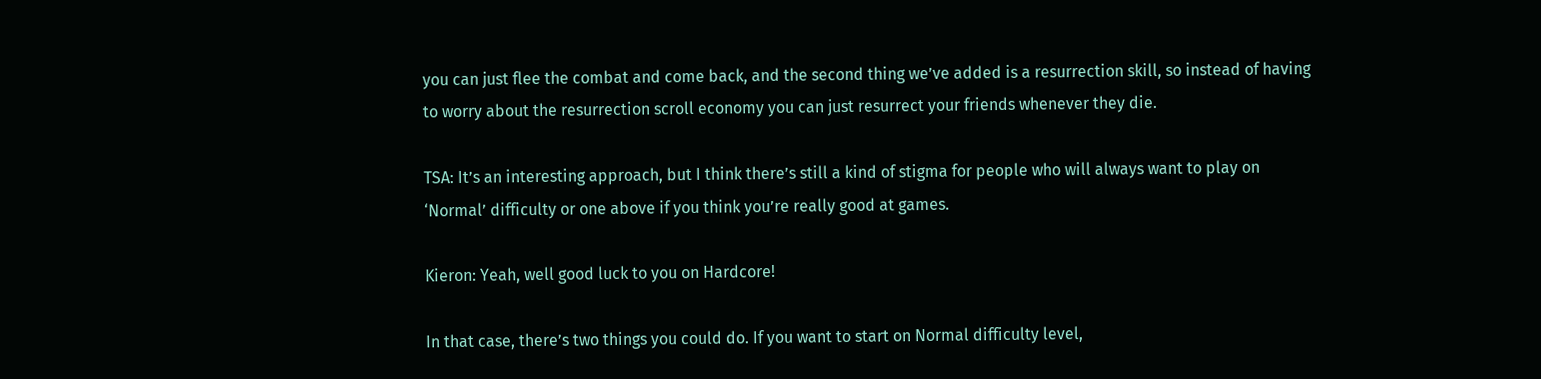you can just flee the combat and come back, and the second thing we’ve added is a resurrection skill, so instead of having to worry about the resurrection scroll economy you can just resurrect your friends whenever they die.

TSA: It’s an interesting approach, but I think there’s still a kind of stigma for people who will always want to play on ‘Normal’ difficulty or one above if you think you’re really good at games.

Kieron: Yeah, well good luck to you on Hardcore!

In that case, there’s two things you could do. If you want to start on Normal difficulty level,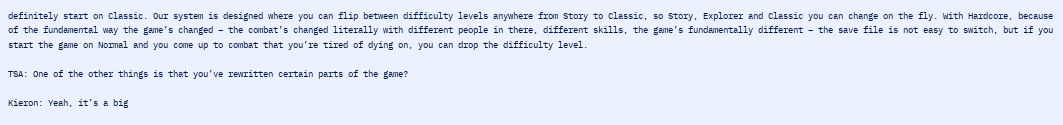definitely start on Classic. Our system is designed where you can flip between difficulty levels anywhere from Story to Classic, so Story, Explorer and Classic you can change on the fly. With Hardcore, because of the fundamental way the game’s changed – the combat’s changed literally with different people in there, different skills, the game’s fundamentally different – the save file is not easy to switch, but if you start the game on Normal and you come up to combat that you’re tired of dying on, you can drop the difficulty level.

TSA: One of the other things is that you’ve rewritten certain parts of the game?

Kieron: Yeah, it’s a big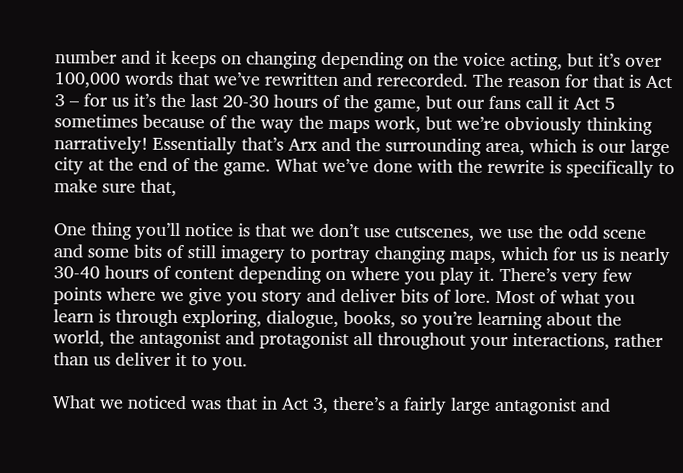number and it keeps on changing depending on the voice acting, but it’s over 100,000 words that we’ve rewritten and rerecorded. The reason for that is Act 3 – for us it’s the last 20-30 hours of the game, but our fans call it Act 5 sometimes because of the way the maps work, but we’re obviously thinking narratively! Essentially that’s Arx and the surrounding area, which is our large city at the end of the game. What we’ve done with the rewrite is specifically to make sure that,

One thing you’ll notice is that we don’t use cutscenes, we use the odd scene and some bits of still imagery to portray changing maps, which for us is nearly 30-40 hours of content depending on where you play it. There’s very few points where we give you story and deliver bits of lore. Most of what you learn is through exploring, dialogue, books, so you’re learning about the world, the antagonist and protagonist all throughout your interactions, rather than us deliver it to you.

What we noticed was that in Act 3, there’s a fairly large antagonist and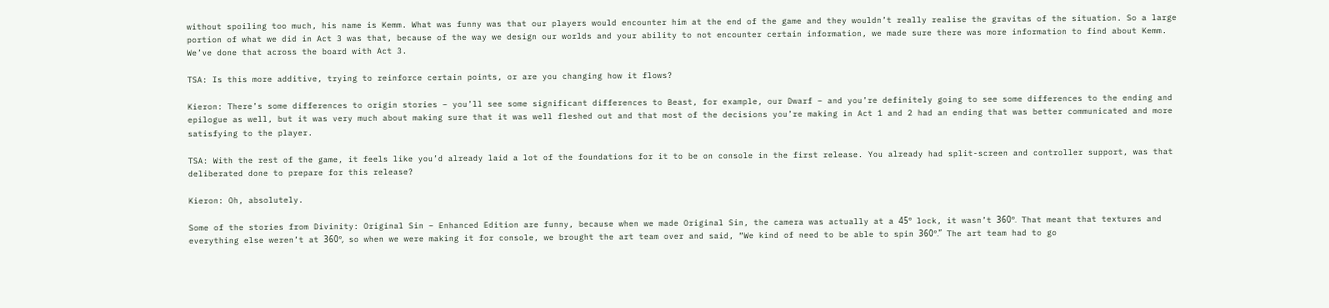without spoiling too much, his name is Kemm. What was funny was that our players would encounter him at the end of the game and they wouldn’t really realise the gravitas of the situation. So a large portion of what we did in Act 3 was that, because of the way we design our worlds and your ability to not encounter certain information, we made sure there was more information to find about Kemm. We’ve done that across the board with Act 3.

TSA: Is this more additive, trying to reinforce certain points, or are you changing how it flows?

Kieron: There’s some differences to origin stories – you’ll see some significant differences to Beast, for example, our Dwarf – and you’re definitely going to see some differences to the ending and epilogue as well, but it was very much about making sure that it was well fleshed out and that most of the decisions you’re making in Act 1 and 2 had an ending that was better communicated and more satisfying to the player.

TSA: With the rest of the game, it feels like you’d already laid a lot of the foundations for it to be on console in the first release. You already had split-screen and controller support, was that deliberated done to prepare for this release?

Kieron: Oh, absolutely.

Some of the stories from Divinity: Original Sin – Enhanced Edition are funny, because when we made Original Sin, the camera was actually at a 45º lock, it wasn’t 360º. That meant that textures and everything else weren’t at 360º, so when we were making it for console, we brought the art team over and said, “We kind of need to be able to spin 360º.” The art team had to go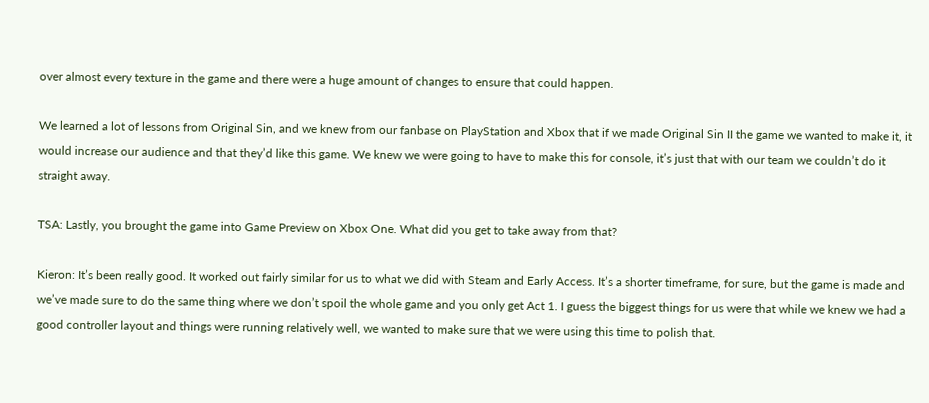over almost every texture in the game and there were a huge amount of changes to ensure that could happen.

We learned a lot of lessons from Original Sin, and we knew from our fanbase on PlayStation and Xbox that if we made Original Sin II the game we wanted to make it, it would increase our audience and that they’d like this game. We knew we were going to have to make this for console, it’s just that with our team we couldn’t do it straight away.

TSA: Lastly, you brought the game into Game Preview on Xbox One. What did you get to take away from that?

Kieron: It’s been really good. It worked out fairly similar for us to what we did with Steam and Early Access. It’s a shorter timeframe, for sure, but the game is made and we’ve made sure to do the same thing where we don’t spoil the whole game and you only get Act 1. I guess the biggest things for us were that while we knew we had a good controller layout and things were running relatively well, we wanted to make sure that we were using this time to polish that.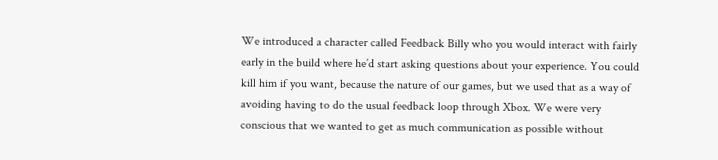We introduced a character called Feedback Billy who you would interact with fairly early in the build where he’d start asking questions about your experience. You could kill him if you want, because the nature of our games, but we used that as a way of avoiding having to do the usual feedback loop through Xbox. We were very conscious that we wanted to get as much communication as possible without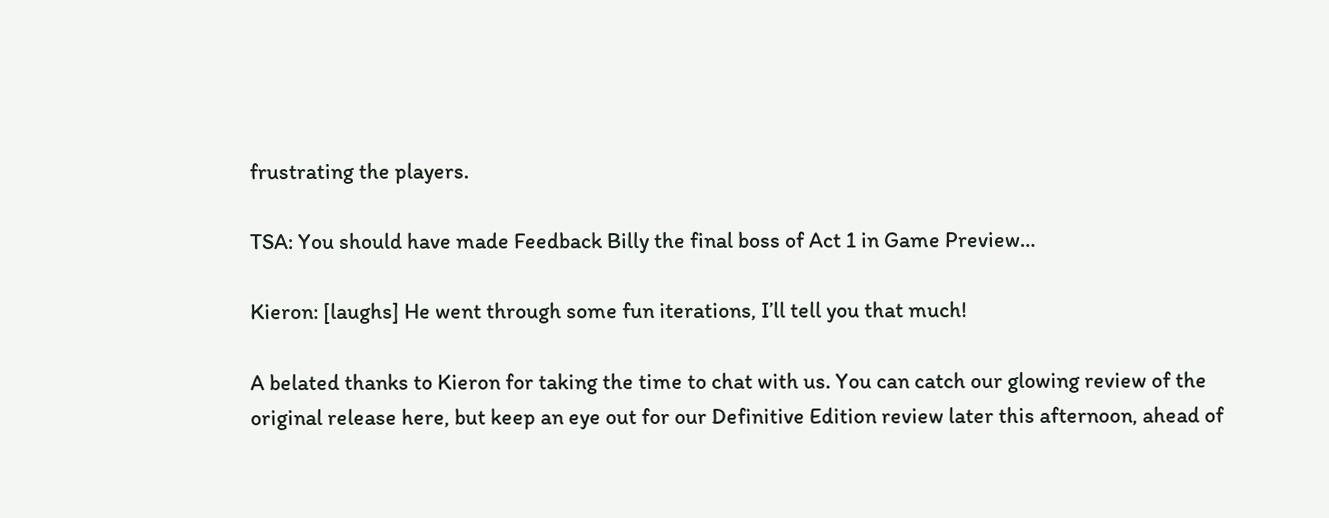frustrating the players.

TSA: You should have made Feedback Billy the final boss of Act 1 in Game Preview…

Kieron: [laughs] He went through some fun iterations, I’ll tell you that much!

A belated thanks to Kieron for taking the time to chat with us. You can catch our glowing review of the original release here, but keep an eye out for our Definitive Edition review later this afternoon, ahead of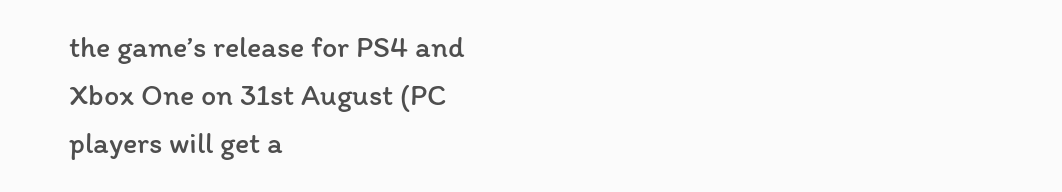the game’s release for PS4 and Xbox One on 31st August (PC players will get a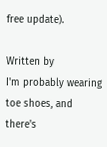free update).

Written by
I'm probably wearing toe shoes, and there's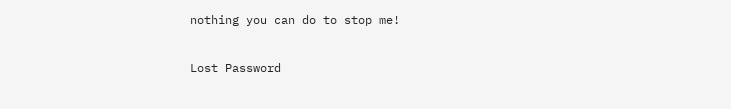nothing you can do to stop me!

Lost Password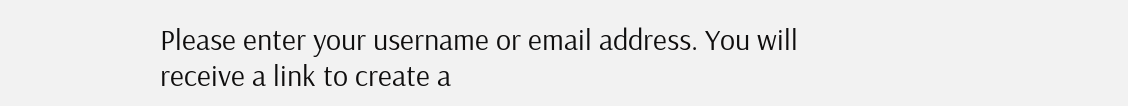Please enter your username or email address. You will receive a link to create a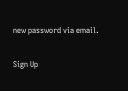new password via email.

Sign Up